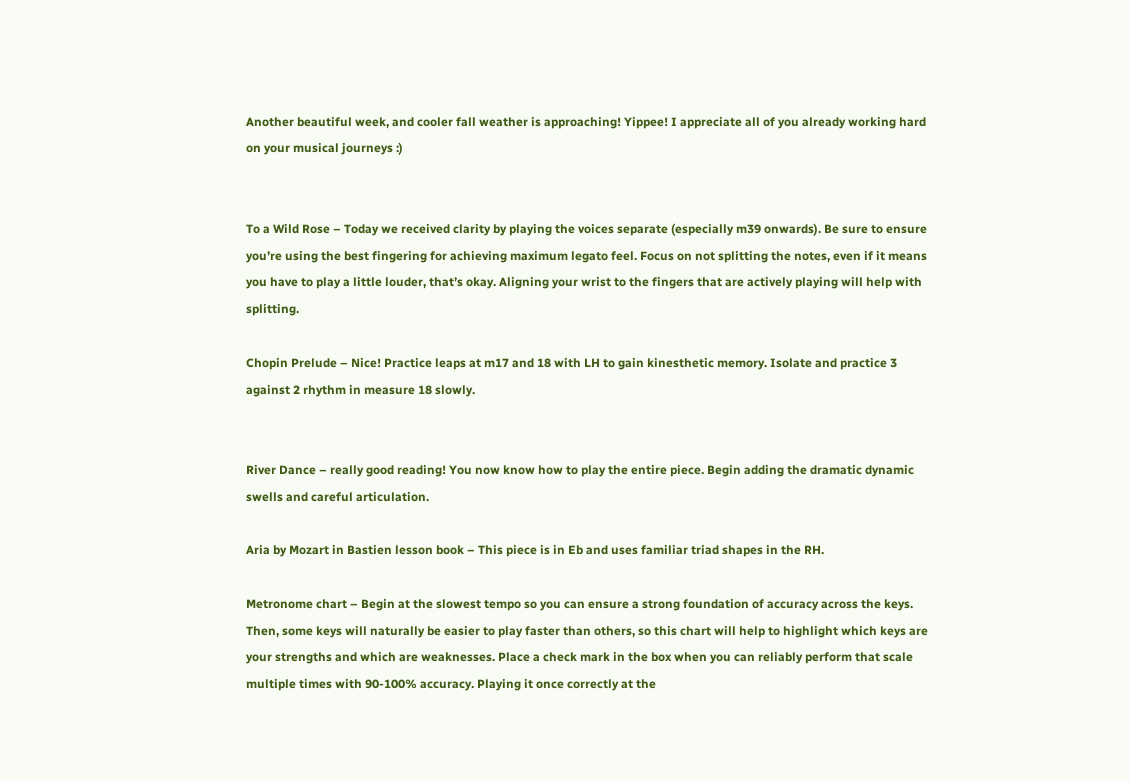Another beautiful week, and cooler fall weather is approaching! Yippee! I appreciate all of you already working hard on your musical journeys :)


To a Wild Rose – Today we received clarity by playing the voices separate (especially m39 onwards). Be sure to ensure you’re using the best fingering for achieving maximum legato feel. Focus on not splitting the notes, even if it means you have to play a little louder, that’s okay. Aligning your wrist to the fingers that are actively playing will help with splitting.

Chopin Prelude – Nice! Practice leaps at m17 and 18 with LH to gain kinesthetic memory. Isolate and practice 3 against 2 rhythm in measure 18 slowly.


River Dance – really good reading! You now know how to play the entire piece. Begin adding the dramatic dynamic swells and careful articulation.

Aria by Mozart in Bastien lesson book – This piece is in Eb and uses familiar triad shapes in the RH.

Metronome chart – Begin at the slowest tempo so you can ensure a strong foundation of accuracy across the keys. Then, some keys will naturally be easier to play faster than others, so this chart will help to highlight which keys are your strengths and which are weaknesses. Place a check mark in the box when you can reliably perform that scale multiple times with 90-100% accuracy. Playing it once correctly at the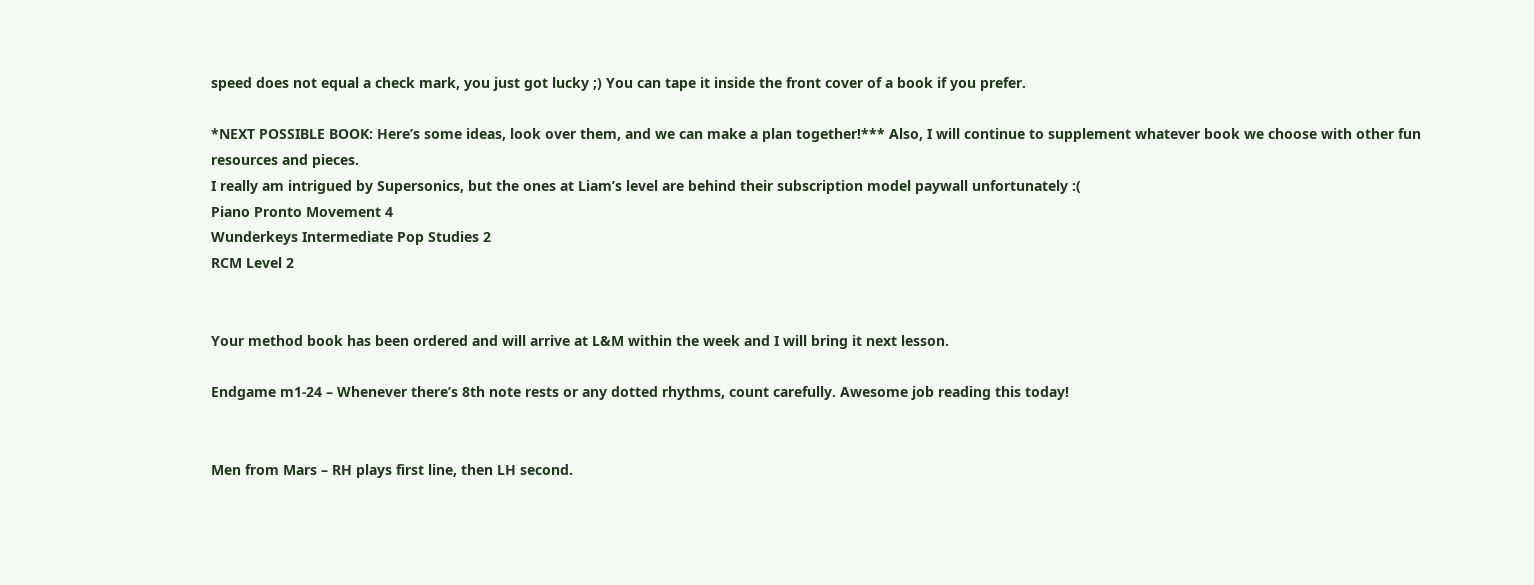speed does not equal a check mark, you just got lucky ;) You can tape it inside the front cover of a book if you prefer.

*NEXT POSSIBLE BOOK: Here’s some ideas, look over them, and we can make a plan together!*** Also, I will continue to supplement whatever book we choose with other fun resources and pieces.
I really am intrigued by Supersonics, but the ones at Liam’s level are behind their subscription model paywall unfortunately :(
Piano Pronto Movement 4
Wunderkeys Intermediate Pop Studies 2
RCM Level 2


Your method book has been ordered and will arrive at L&M within the week and I will bring it next lesson.

Endgame m1-24 – Whenever there’s 8th note rests or any dotted rhythms, count carefully. Awesome job reading this today!


Men from Mars – RH plays first line, then LH second.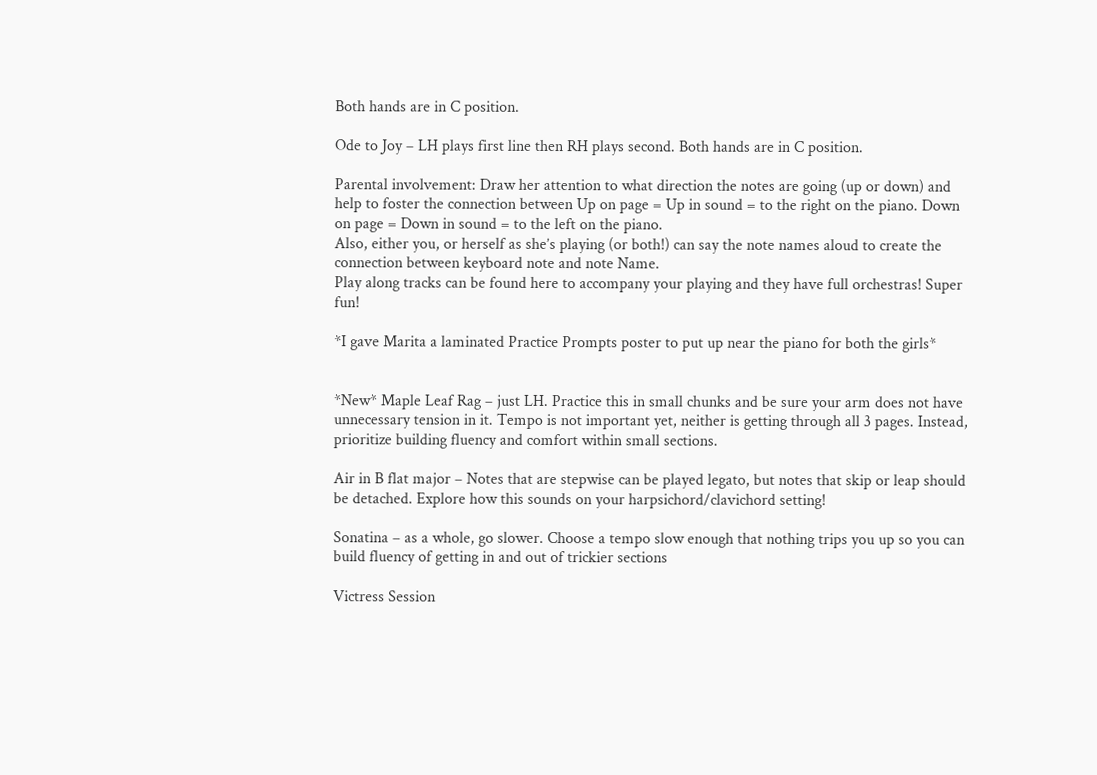Both hands are in C position.

Ode to Joy – LH plays first line then RH plays second. Both hands are in C position.

Parental involvement: Draw her attention to what direction the notes are going (up or down) and help to foster the connection between Up on page = Up in sound = to the right on the piano. Down on page = Down in sound = to the left on the piano.
Also, either you, or herself as she’s playing (or both!) can say the note names aloud to create the connection between keyboard note and note Name.
Play along tracks can be found here to accompany your playing and they have full orchestras! Super fun!

*I gave Marita a laminated Practice Prompts poster to put up near the piano for both the girls*


*New* Maple Leaf Rag – just LH. Practice this in small chunks and be sure your arm does not have unnecessary tension in it. Tempo is not important yet, neither is getting through all 3 pages. Instead, prioritize building fluency and comfort within small sections.

Air in B flat major – Notes that are stepwise can be played legato, but notes that skip or leap should be detached. Explore how this sounds on your harpsichord/clavichord setting!

Sonatina – as a whole, go slower. Choose a tempo slow enough that nothing trips you up so you can build fluency of getting in and out of trickier sections

Victress Session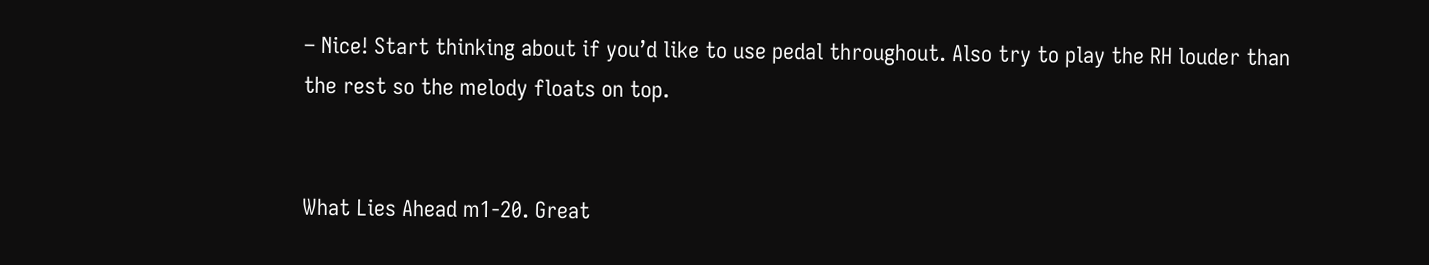– Nice! Start thinking about if you’d like to use pedal throughout. Also try to play the RH louder than the rest so the melody floats on top.


What Lies Ahead m1-20. Great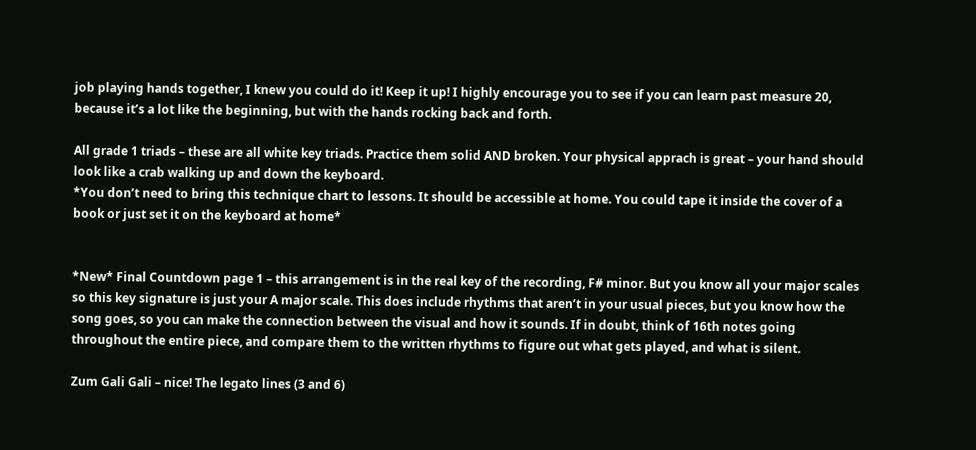job playing hands together, I knew you could do it! Keep it up! I highly encourage you to see if you can learn past measure 20, because it’s a lot like the beginning, but with the hands rocking back and forth.

All grade 1 triads – these are all white key triads. Practice them solid AND broken. Your physical apprach is great – your hand should look like a crab walking up and down the keyboard.
*You don’t need to bring this technique chart to lessons. It should be accessible at home. You could tape it inside the cover of a book or just set it on the keyboard at home*


*New* Final Countdown page 1 – this arrangement is in the real key of the recording, F# minor. But you know all your major scales so this key signature is just your A major scale. This does include rhythms that aren’t in your usual pieces, but you know how the song goes, so you can make the connection between the visual and how it sounds. If in doubt, think of 16th notes going throughout the entire piece, and compare them to the written rhythms to figure out what gets played, and what is silent.

Zum Gali Gali – nice! The legato lines (3 and 6)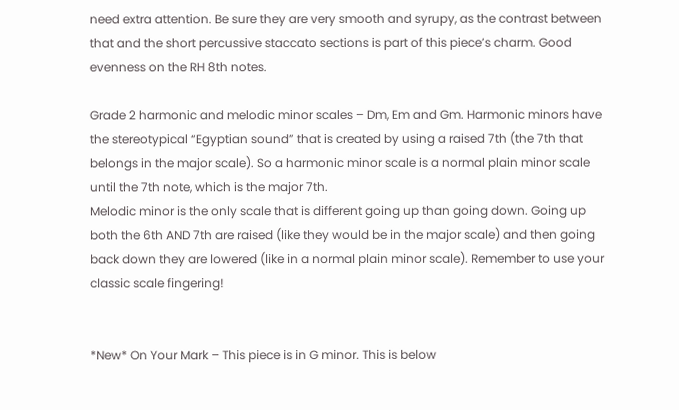need extra attention. Be sure they are very smooth and syrupy, as the contrast between that and the short percussive staccato sections is part of this piece’s charm. Good evenness on the RH 8th notes.

Grade 2 harmonic and melodic minor scales – Dm, Em and Gm. Harmonic minors have the stereotypical “Egyptian sound” that is created by using a raised 7th (the 7th that belongs in the major scale). So a harmonic minor scale is a normal plain minor scale until the 7th note, which is the major 7th.
Melodic minor is the only scale that is different going up than going down. Going up both the 6th AND 7th are raised (like they would be in the major scale) and then going back down they are lowered (like in a normal plain minor scale). Remember to use your classic scale fingering!


*New* On Your Mark – This piece is in G minor. This is below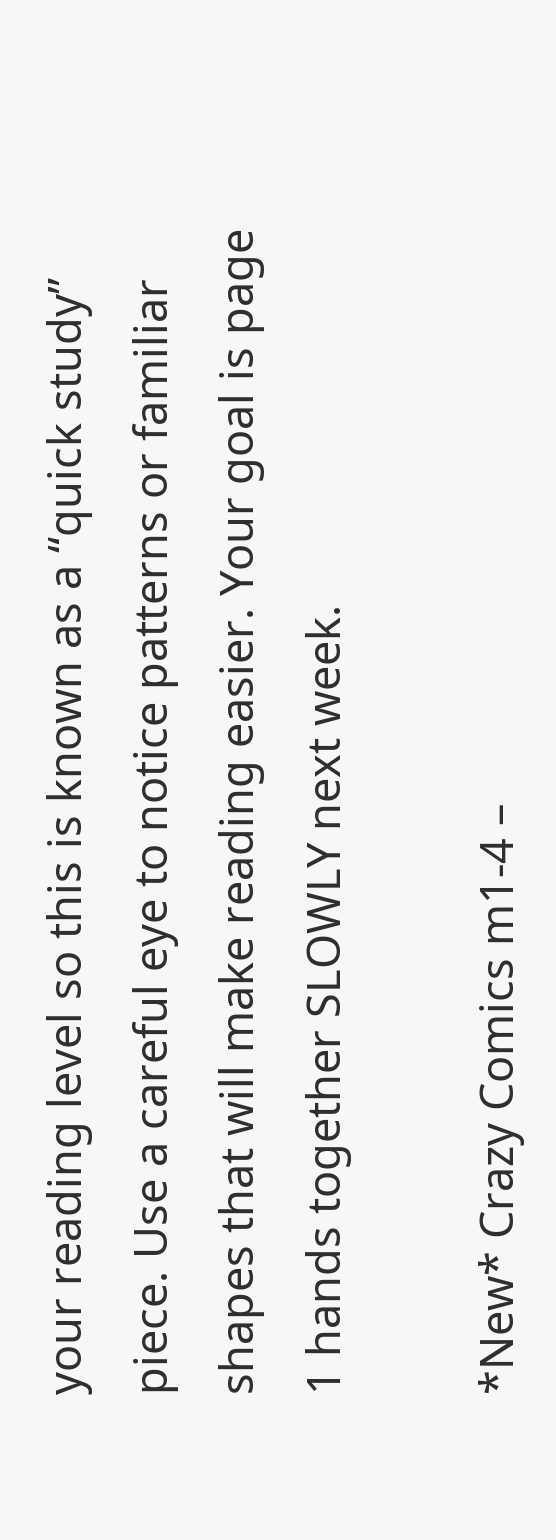your reading level so this is known as a “quick study” piece. Use a careful eye to notice patterns or familiar shapes that will make reading easier. Your goal is page 1 hands together SLOWLY next week.

*New* Crazy Comics m1-4 –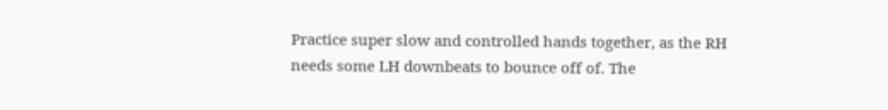Practice super slow and controlled hands together, as the RH needs some LH downbeats to bounce off of. The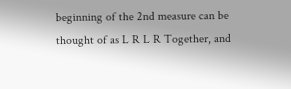beginning of the 2nd measure can be thought of as L R L R Together, and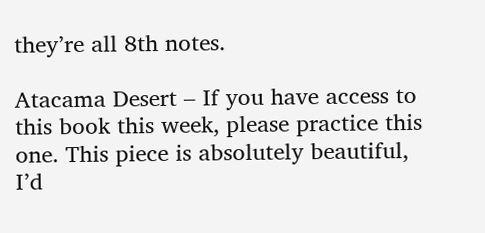they’re all 8th notes.

Atacama Desert – If you have access to this book this week, please practice this one. This piece is absolutely beautiful, I’d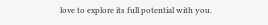love to explore its full potential with you.